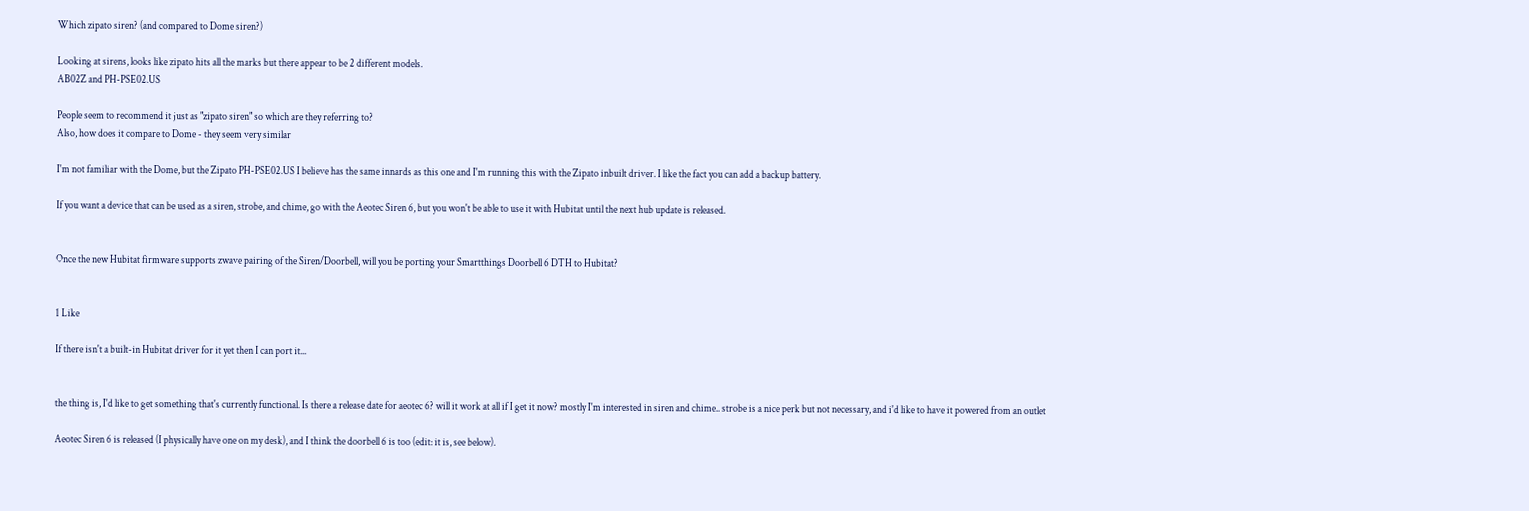Which zipato siren? (and compared to Dome siren?)

Looking at sirens, looks like zipato hits all the marks but there appear to be 2 different models.
AB02Z and PH-PSE02.US

People seem to recommend it just as "zipato siren" so which are they referring to?
Also, how does it compare to Dome - they seem very similar

I'm not familiar with the Dome, but the Zipato PH-PSE02.US I believe has the same innards as this one and I'm running this with the Zipato inbuilt driver. I like the fact you can add a backup battery.

If you want a device that can be used as a siren, strobe, and chime, go with the Aeotec Siren 6, but you won't be able to use it with Hubitat until the next hub update is released.


Once the new Hubitat firmware supports zwave pairing of the Siren/Doorbell, will you be porting your Smartthings Doorbell 6 DTH to Hubitat?


1 Like

If there isn't a built-in Hubitat driver for it yet then I can port it...


the thing is, I'd like to get something that's currently functional. Is there a release date for aeotec 6? will it work at all if I get it now? mostly I'm interested in siren and chime.. strobe is a nice perk but not necessary, and i'd like to have it powered from an outlet

Aeotec Siren 6 is released (I physically have one on my desk), and I think the doorbell 6 is too (edit: it is, see below).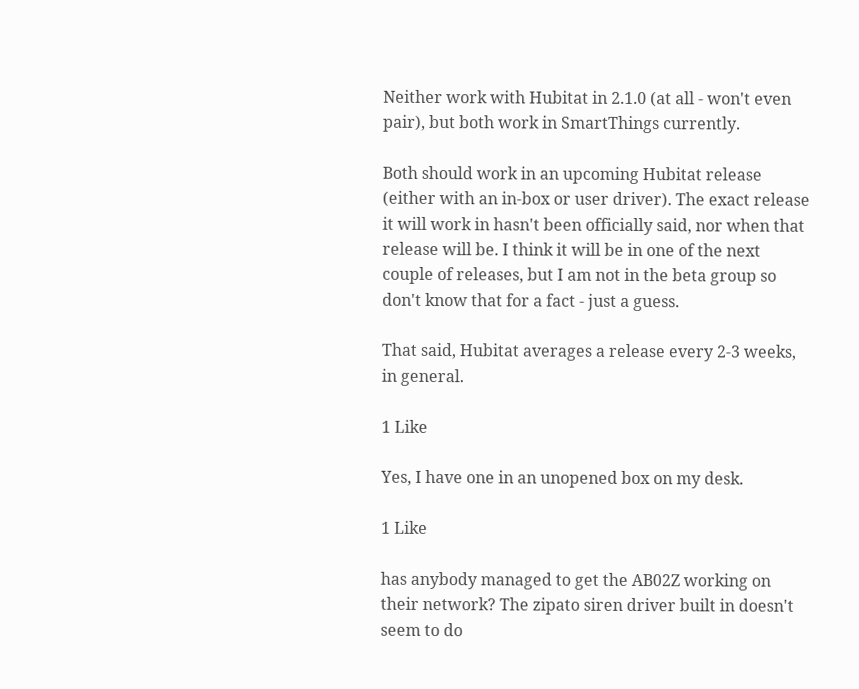Neither work with Hubitat in 2.1.0 (at all - won't even pair), but both work in SmartThings currently.

Both should work in an upcoming Hubitat release (either with an in-box or user driver). The exact release it will work in hasn't been officially said, nor when that release will be. I think it will be in one of the next couple of releases, but I am not in the beta group so don't know that for a fact - just a guess.

That said, Hubitat averages a release every 2-3 weeks, in general.

1 Like

Yes, I have one in an unopened box on my desk.

1 Like

has anybody managed to get the AB02Z working on their network? The zipato siren driver built in doesn't seem to do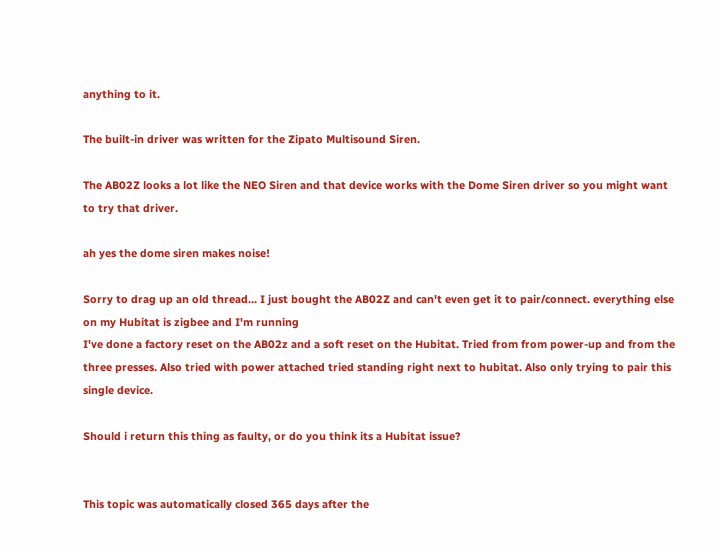anything to it.

The built-in driver was written for the Zipato Multisound Siren.

The AB02Z looks a lot like the NEO Siren and that device works with the Dome Siren driver so you might want to try that driver.

ah yes the dome siren makes noise!

Sorry to drag up an old thread... I just bought the AB02Z and can't even get it to pair/connect. everything else on my Hubitat is zigbee and I'm running
I've done a factory reset on the AB02z and a soft reset on the Hubitat. Tried from from power-up and from the three presses. Also tried with power attached tried standing right next to hubitat. Also only trying to pair this single device.

Should i return this thing as faulty, or do you think its a Hubitat issue?


This topic was automatically closed 365 days after the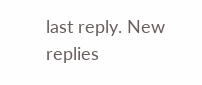last reply. New replies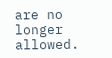are no longer allowed.